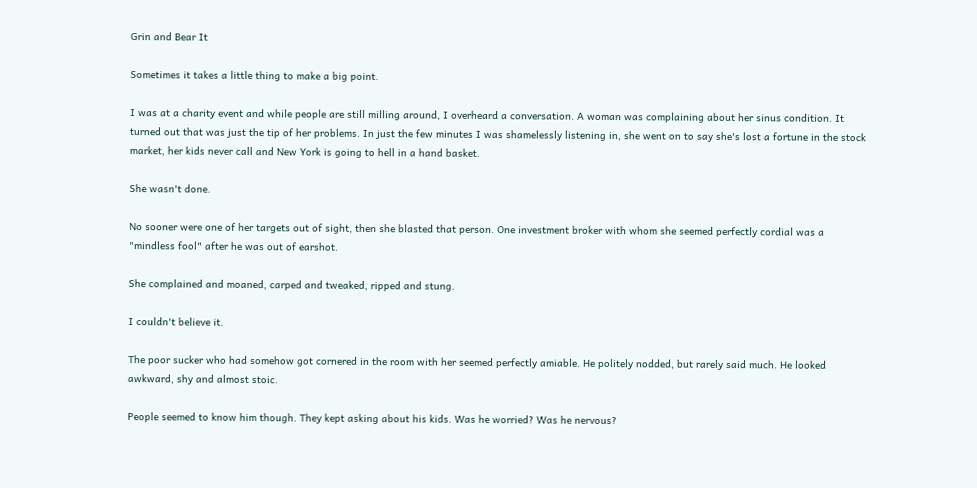Grin and Bear It

Sometimes it takes a little thing to make a big point.

I was at a charity event and while people are still milling around, I overheard a conversation. A woman was complaining about her sinus condition. It turned out that was just the tip of her problems. In just the few minutes I was shamelessly listening in, she went on to say she's lost a fortune in the stock market, her kids never call and New York is going to hell in a hand basket.

She wasn't done.

No sooner were one of her targets out of sight, then she blasted that person. One investment broker with whom she seemed perfectly cordial was a "mindless fool" after he was out of earshot.

She complained and moaned, carped and tweaked, ripped and stung.

I couldn't believe it.

The poor sucker who had somehow got cornered in the room with her seemed perfectly amiable. He politely nodded, but rarely said much. He looked awkward, shy and almost stoic.

People seemed to know him though. They kept asking about his kids. Was he worried? Was he nervous?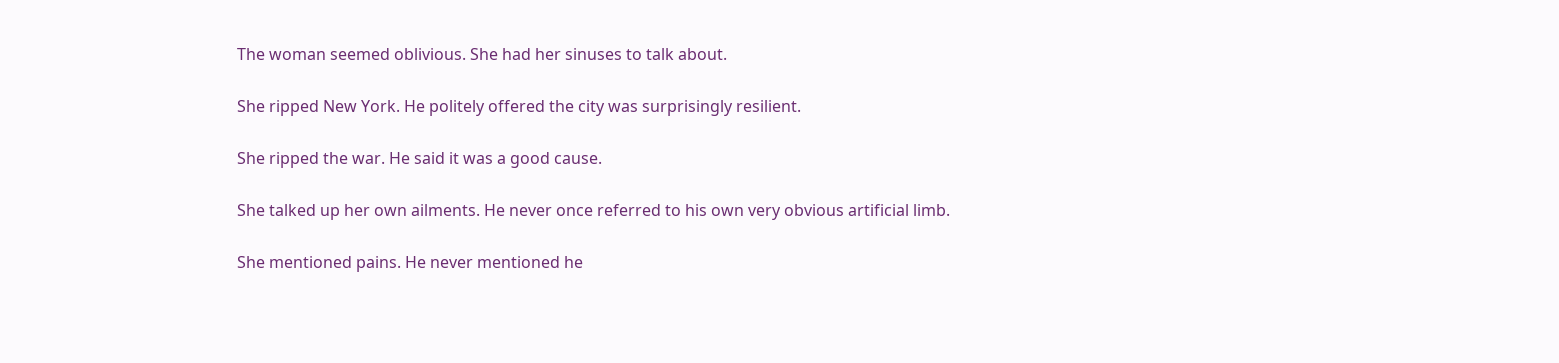The woman seemed oblivious. She had her sinuses to talk about.

She ripped New York. He politely offered the city was surprisingly resilient.

She ripped the war. He said it was a good cause.

She talked up her own ailments. He never once referred to his own very obvious artificial limb.

She mentioned pains. He never mentioned he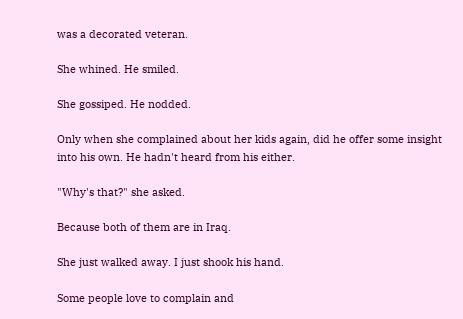was a decorated veteran.

She whined. He smiled.

She gossiped. He nodded.

Only when she complained about her kids again, did he offer some insight into his own. He hadn't heard from his either.

"Why's that?" she asked.

Because both of them are in Iraq.

She just walked away. I just shook his hand.

Some people love to complain and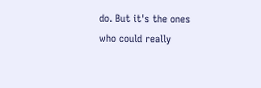do. But it's the ones who could really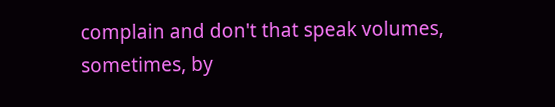complain and don't that speak volumes, sometimes, by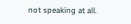not speaking at all.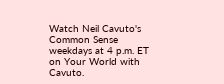Watch Neil Cavuto's Common Sense weekdays at 4 p.m. ET on Your World with Cavuto.